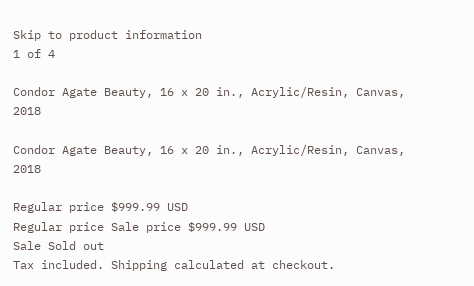Skip to product information
1 of 4

Condor Agate Beauty, 16 x 20 in., Acrylic/Resin, Canvas, 2018

Condor Agate Beauty, 16 x 20 in., Acrylic/Resin, Canvas, 2018

Regular price $999.99 USD
Regular price Sale price $999.99 USD
Sale Sold out
Tax included. Shipping calculated at checkout.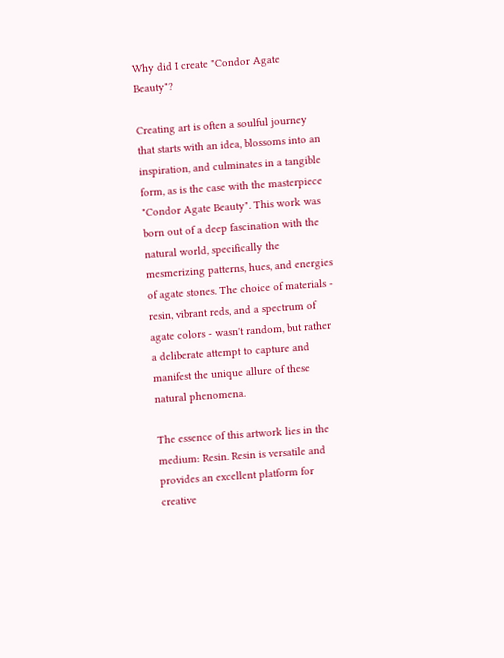Why did I create "Condor Agate Beauty"?

Creating art is often a soulful journey that starts with an idea, blossoms into an inspiration, and culminates in a tangible form, as is the case with the masterpiece "Condor Agate Beauty". This work was born out of a deep fascination with the natural world, specifically the mesmerizing patterns, hues, and energies of agate stones. The choice of materials - resin, vibrant reds, and a spectrum of agate colors - wasn't random, but rather a deliberate attempt to capture and manifest the unique allure of these natural phenomena.

The essence of this artwork lies in the medium: Resin. Resin is versatile and provides an excellent platform for creative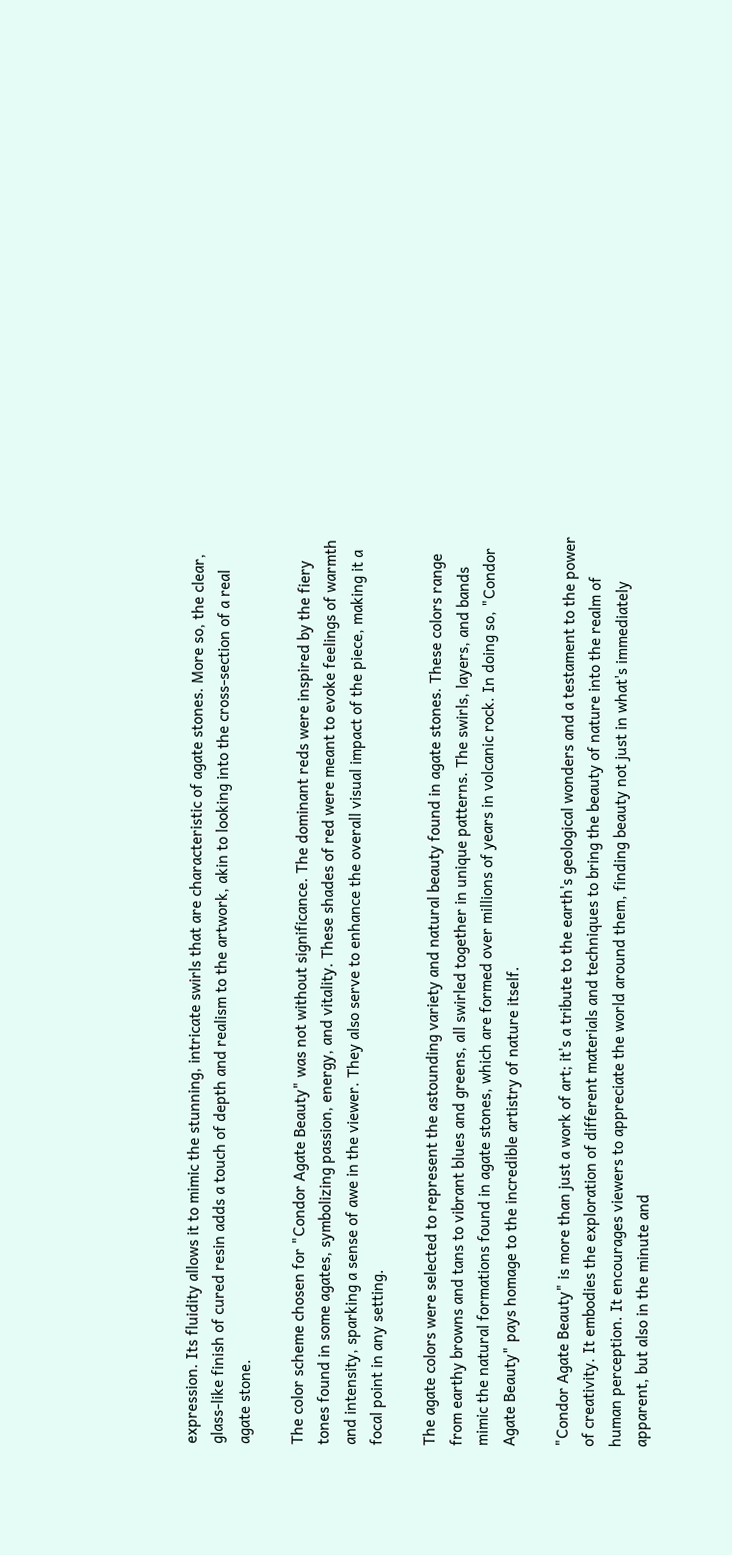expression. Its fluidity allows it to mimic the stunning, intricate swirls that are characteristic of agate stones. More so, the clear, glass-like finish of cured resin adds a touch of depth and realism to the artwork, akin to looking into the cross-section of a real agate stone.

The color scheme chosen for "Condor Agate Beauty" was not without significance. The dominant reds were inspired by the fiery tones found in some agates, symbolizing passion, energy, and vitality. These shades of red were meant to evoke feelings of warmth and intensity, sparking a sense of awe in the viewer. They also serve to enhance the overall visual impact of the piece, making it a focal point in any setting.

The agate colors were selected to represent the astounding variety and natural beauty found in agate stones. These colors range from earthy browns and tans to vibrant blues and greens, all swirled together in unique patterns. The swirls, layers, and bands mimic the natural formations found in agate stones, which are formed over millions of years in volcanic rock. In doing so, "Condor Agate Beauty" pays homage to the incredible artistry of nature itself.

"Condor Agate Beauty" is more than just a work of art; it's a tribute to the earth's geological wonders and a testament to the power of creativity. It embodies the exploration of different materials and techniques to bring the beauty of nature into the realm of human perception. It encourages viewers to appreciate the world around them, finding beauty not just in what's immediately apparent, but also in the minute and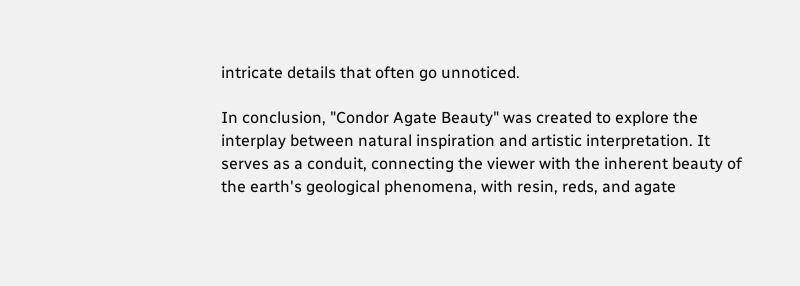intricate details that often go unnoticed.

In conclusion, "Condor Agate Beauty" was created to explore the interplay between natural inspiration and artistic interpretation. It serves as a conduit, connecting the viewer with the inherent beauty of the earth's geological phenomena, with resin, reds, and agate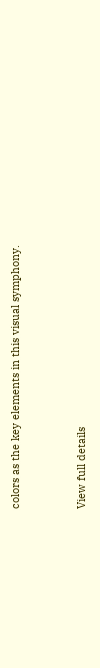colors as the key elements in this visual symphony.


View full details